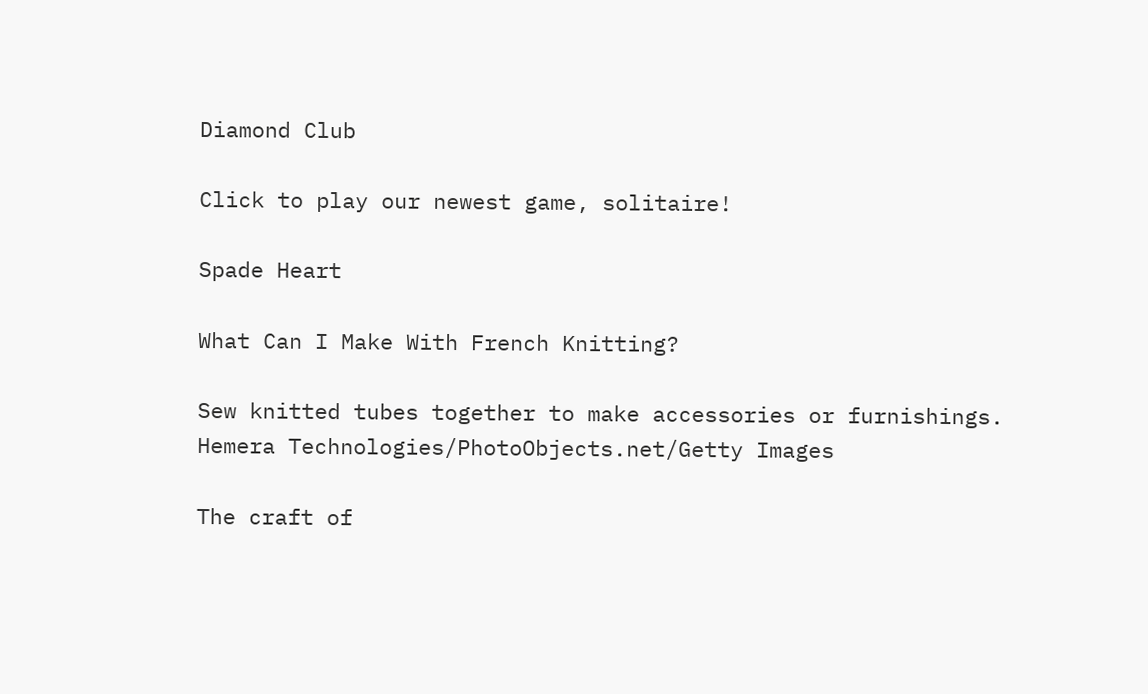Diamond Club

Click to play our newest game, solitaire!

Spade Heart

What Can I Make With French Knitting?

Sew knitted tubes together to make accessories or furnishings.
Hemera Technologies/PhotoObjects.net/Getty Images

The craft of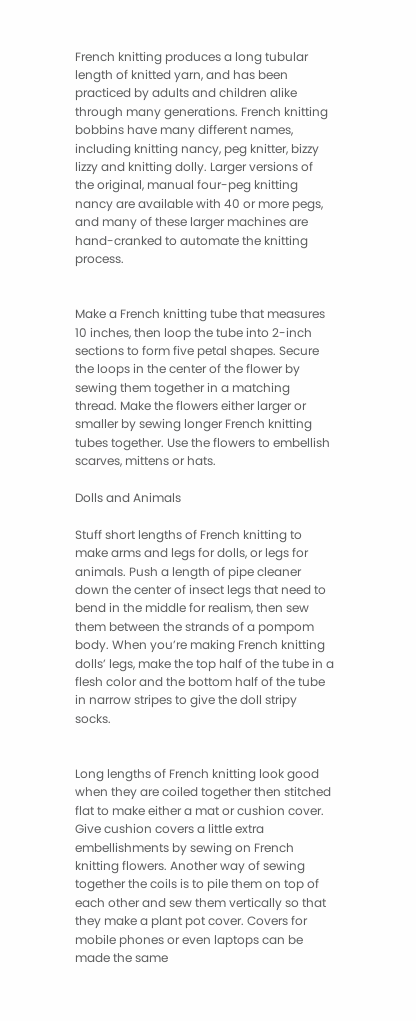French knitting produces a long tubular length of knitted yarn, and has been practiced by adults and children alike through many generations. French knitting bobbins have many different names, including knitting nancy, peg knitter, bizzy lizzy and knitting dolly. Larger versions of the original, manual four-peg knitting nancy are available with 40 or more pegs, and many of these larger machines are hand-cranked to automate the knitting process.


Make a French knitting tube that measures 10 inches, then loop the tube into 2-inch sections to form five petal shapes. Secure the loops in the center of the flower by sewing them together in a matching thread. Make the flowers either larger or smaller by sewing longer French knitting tubes together. Use the flowers to embellish scarves, mittens or hats.

Dolls and Animals

Stuff short lengths of French knitting to make arms and legs for dolls, or legs for animals. Push a length of pipe cleaner down the center of insect legs that need to bend in the middle for realism, then sew them between the strands of a pompom body. When you’re making French knitting dolls’ legs, make the top half of the tube in a flesh color and the bottom half of the tube in narrow stripes to give the doll stripy socks.


Long lengths of French knitting look good when they are coiled together then stitched flat to make either a mat or cushion cover. Give cushion covers a little extra embellishments by sewing on French knitting flowers. Another way of sewing together the coils is to pile them on top of each other and sew them vertically so that they make a plant pot cover. Covers for mobile phones or even laptops can be made the same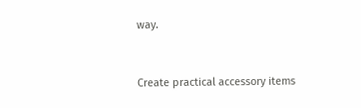way.


Create practical accessory items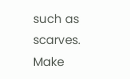such as scarves. Make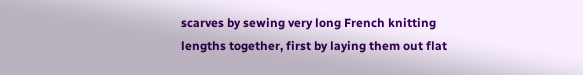scarves by sewing very long French knitting lengths together, first by laying them out flat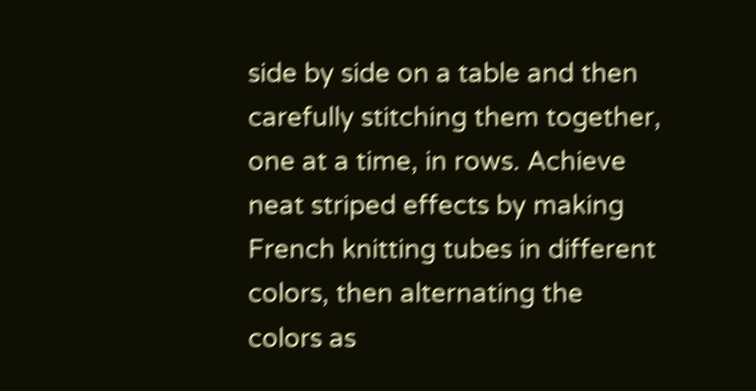side by side on a table and then carefully stitching them together, one at a time, in rows. Achieve neat striped effects by making French knitting tubes in different colors, then alternating the colors as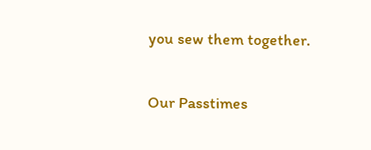you sew them together.

Our Passtimes